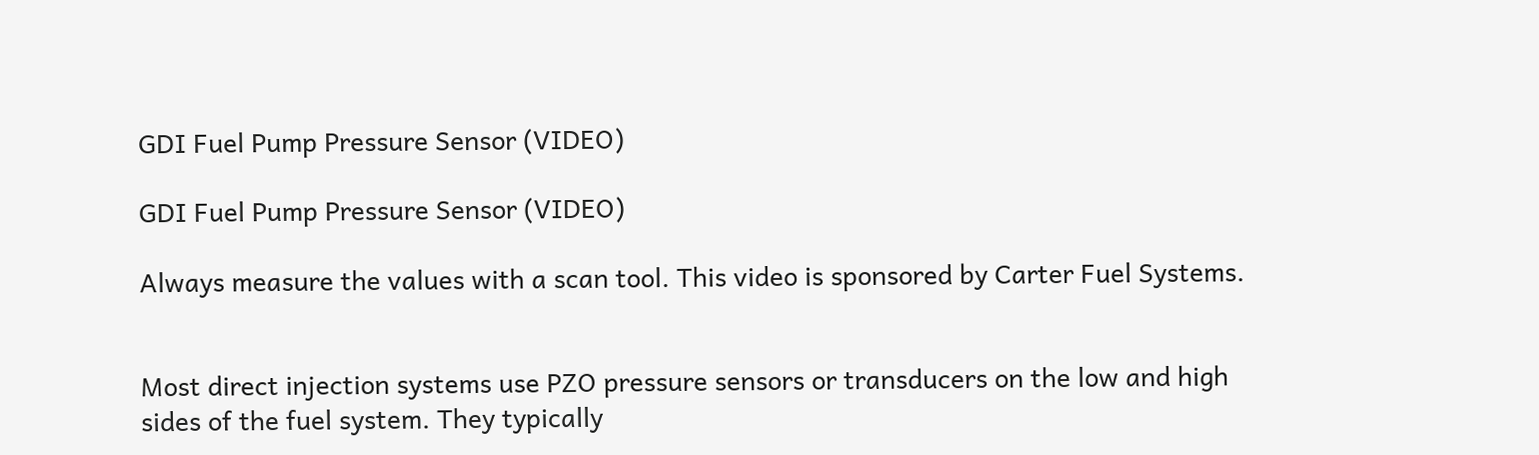GDI Fuel Pump Pressure Sensor (VIDEO)

GDI Fuel Pump Pressure Sensor (VIDEO)

Always measure the values with a scan tool. This video is sponsored by Carter Fuel Systems.


Most direct injection systems use PZO pressure sensors or transducers on the low and high sides of the fuel system. They typically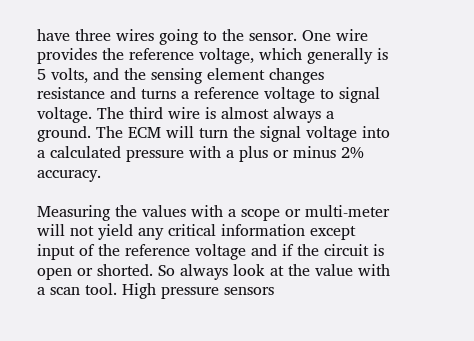have three wires going to the sensor. One wire provides the reference voltage, which generally is 5 volts, and the sensing element changes resistance and turns a reference voltage to signal voltage. The third wire is almost always a ground. The ECM will turn the signal voltage into a calculated pressure with a plus or minus 2% accuracy.

Measuring the values with a scope or multi-meter will not yield any critical information except input of the reference voltage and if the circuit is open or shorted. So always look at the value with a scan tool. High pressure sensors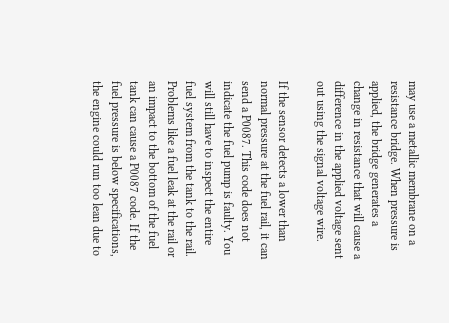may use a metallic membrane on a resistance bridge. When pressure is applied, the bridge generates a change in resistance that will cause a difference in the applied voltage sent out using the signal voltage wire.

If the sensor detects a lower than normal pressure at the fuel rail, it can send a P0087. This code does not indicate the fuel pump is faulty. You will still have to inspect the entire fuel system from the tank to the rail. Problems like a fuel leak at the rail or an impact to the bottom of the fuel tank can cause a P0087 code. If the fuel pressure is below specifications, the engine could run too lean due to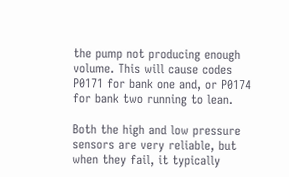the pump not producing enough volume. This will cause codes P0171 for bank one and, or P0174 for bank two running to lean.

Both the high and low pressure sensors are very reliable, but when they fail, it typically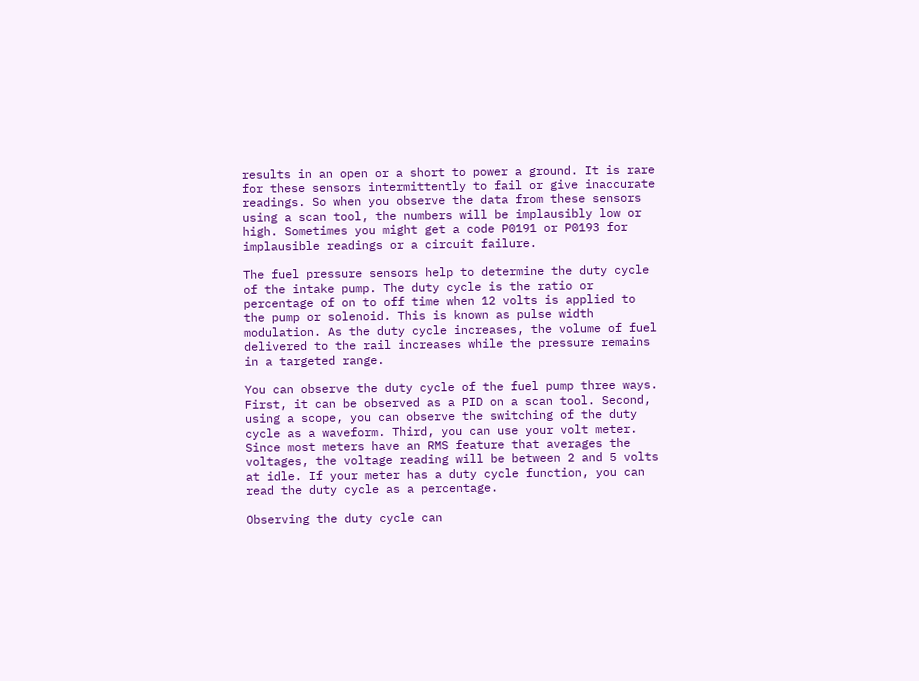results in an open or a short to power a ground. It is rare for these sensors intermittently to fail or give inaccurate readings. So when you observe the data from these sensors using a scan tool, the numbers will be implausibly low or high. Sometimes you might get a code P0191 or P0193 for implausible readings or a circuit failure.

The fuel pressure sensors help to determine the duty cycle of the intake pump. The duty cycle is the ratio or percentage of on to off time when 12 volts is applied to the pump or solenoid. This is known as pulse width modulation. As the duty cycle increases, the volume of fuel delivered to the rail increases while the pressure remains in a targeted range.

You can observe the duty cycle of the fuel pump three ways. First, it can be observed as a PID on a scan tool. Second, using a scope, you can observe the switching of the duty cycle as a waveform. Third, you can use your volt meter. Since most meters have an RMS feature that averages the voltages, the voltage reading will be between 2 and 5 volts at idle. If your meter has a duty cycle function, you can read the duty cycle as a percentage.

Observing the duty cycle can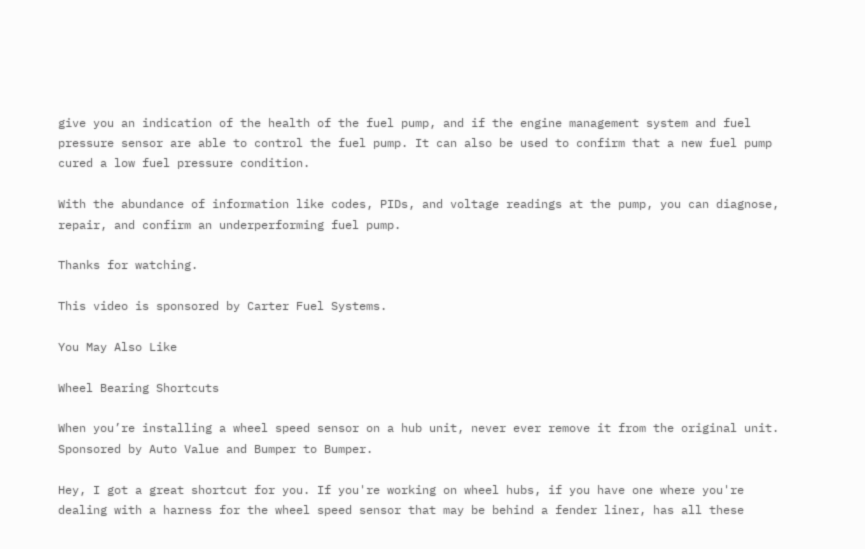give you an indication of the health of the fuel pump, and if the engine management system and fuel pressure sensor are able to control the fuel pump. It can also be used to confirm that a new fuel pump cured a low fuel pressure condition.

With the abundance of information like codes, PIDs, and voltage readings at the pump, you can diagnose, repair, and confirm an underperforming fuel pump.

Thanks for watching.

This video is sponsored by Carter Fuel Systems.

You May Also Like

Wheel Bearing Shortcuts

When you’re installing a wheel speed sensor on a hub unit, never ever remove it from the original unit. Sponsored by Auto Value and Bumper to Bumper.

Hey, I got a great shortcut for you. If you're working on wheel hubs, if you have one where you're dealing with a harness for the wheel speed sensor that may be behind a fender liner, has all these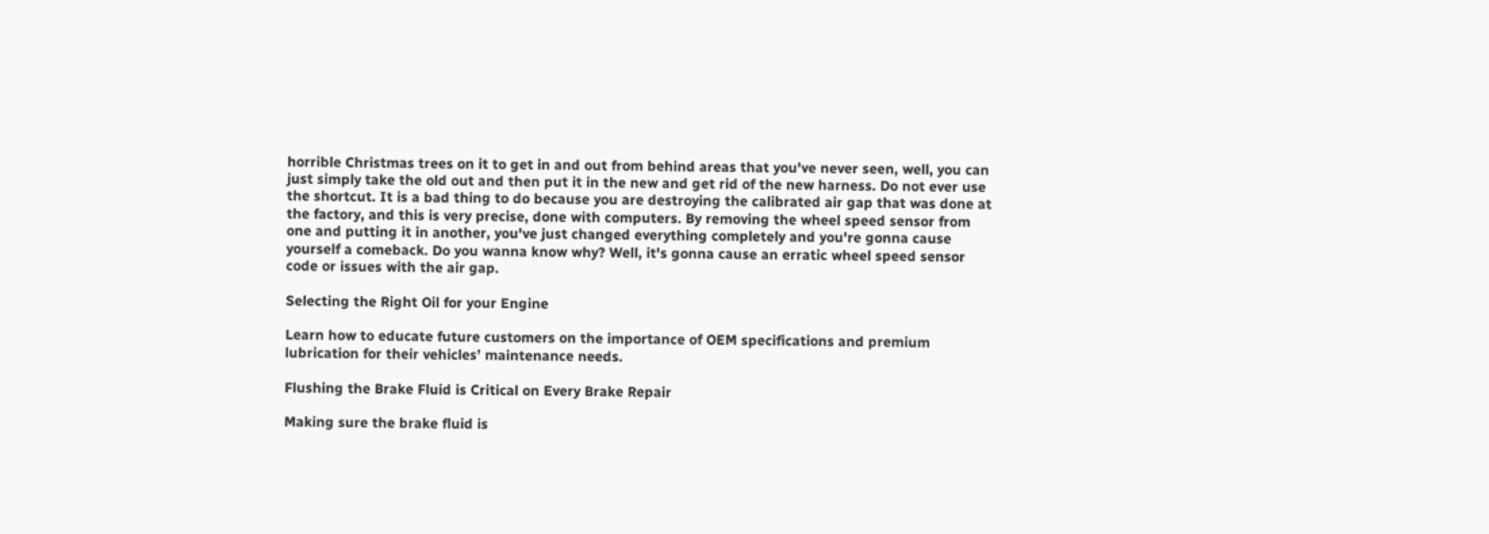horrible Christmas trees on it to get in and out from behind areas that you've never seen, well, you can just simply take the old out and then put it in the new and get rid of the new harness. Do not ever use the shortcut. It is a bad thing to do because you are destroying the calibrated air gap that was done at the factory, and this is very precise, done with computers. By removing the wheel speed sensor from one and putting it in another, you've just changed everything completely and you're gonna cause yourself a comeback. Do you wanna know why? Well, it's gonna cause an erratic wheel speed sensor code or issues with the air gap.

Selecting the Right Oil for your Engine

Learn how to educate future customers on the importance of OEM specifications and premium lubrication for their vehicles’ maintenance needs.

Flushing the Brake Fluid is Critical on Every Brake Repair

Making sure the brake fluid is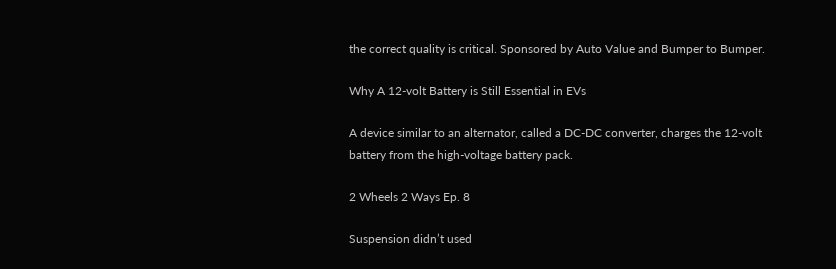the correct quality is critical. Sponsored by Auto Value and Bumper to Bumper.

Why A 12-volt Battery is Still Essential in EVs

A device similar to an alternator, called a DC-DC converter, charges the 12-volt battery from the high-voltage battery pack.

2 Wheels 2 Ways Ep. 8

Suspension didn’t used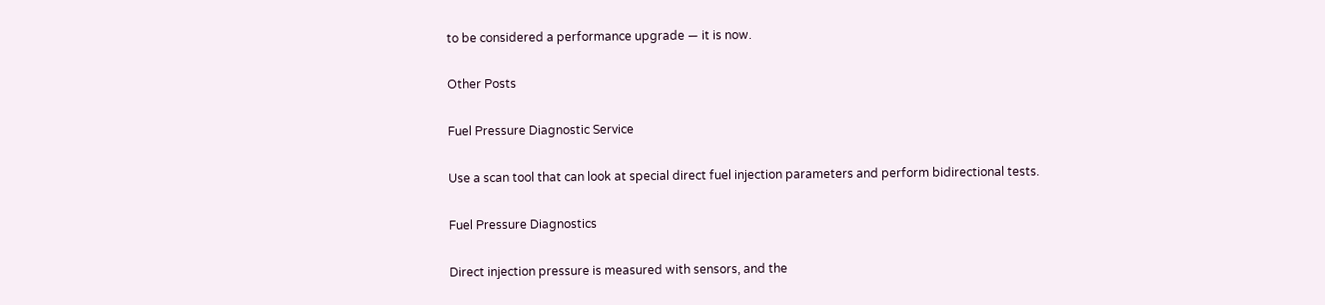to be considered a performance upgrade — it is now.

Other Posts

Fuel Pressure Diagnostic Service

Use a scan tool that can look at special direct fuel injection parameters and perform bidirectional tests.

Fuel Pressure Diagnostics

Direct injection pressure is measured with sensors, and the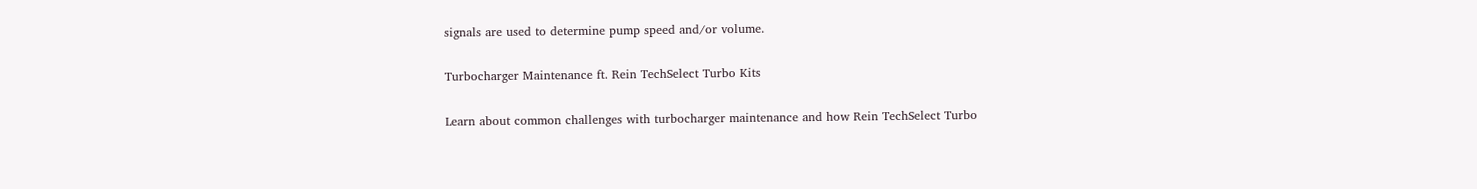signals are used to determine pump speed and/or volume.

Turbocharger Maintenance ft. Rein TechSelect Turbo Kits

Learn about common challenges with turbocharger maintenance and how Rein TechSelect Turbo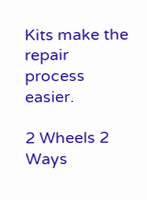Kits make the repair process easier.

2 Wheels 2 Ways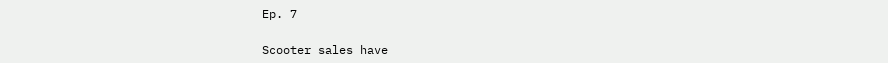Ep. 7

Scooter sales have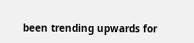been trending upwards for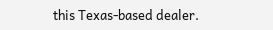this Texas-based dealer.